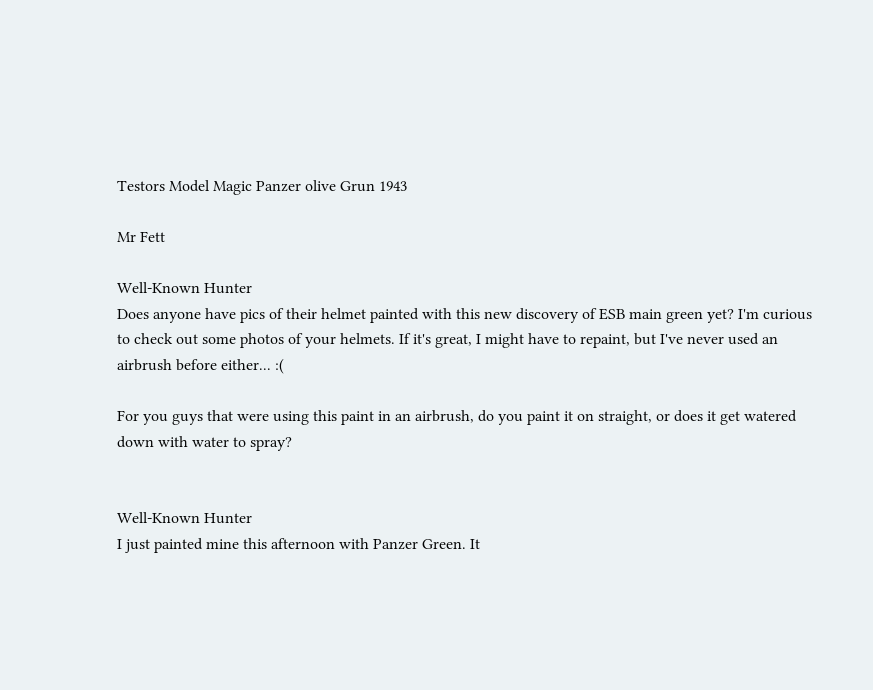Testors Model Magic Panzer olive Grun 1943

Mr Fett

Well-Known Hunter
Does anyone have pics of their helmet painted with this new discovery of ESB main green yet? I'm curious to check out some photos of your helmets. If it's great, I might have to repaint, but I've never used an airbrush before either... :(

For you guys that were using this paint in an airbrush, do you paint it on straight, or does it get watered down with water to spray?


Well-Known Hunter
I just painted mine this afternoon with Panzer Green. It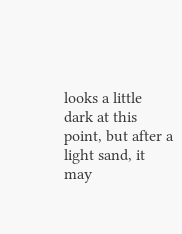looks a little dark at this point, but after a light sand, it may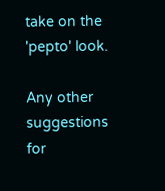take on the 'pepto' look.

Any other suggestions for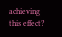achieving this effect?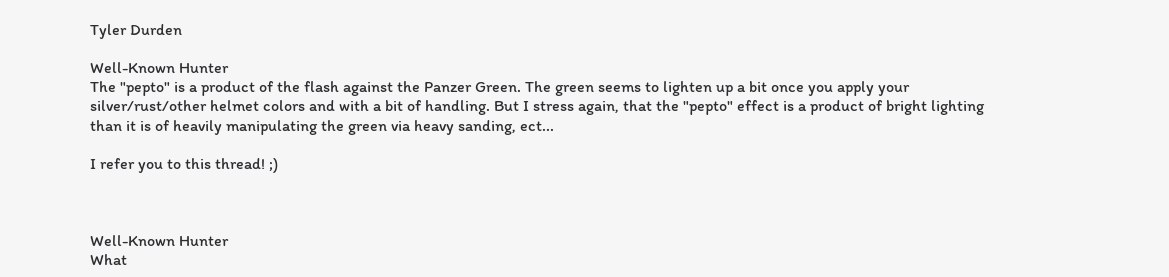Tyler Durden

Well-Known Hunter
The "pepto" is a product of the flash against the Panzer Green. The green seems to lighten up a bit once you apply your silver/rust/other helmet colors and with a bit of handling. But I stress again, that the "pepto" effect is a product of bright lighting than it is of heavily manipulating the green via heavy sanding, ect...

I refer you to this thread! ;)



Well-Known Hunter
What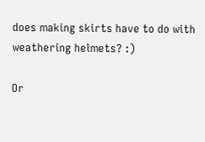does making skirts have to do with weathering helmets? :)

Or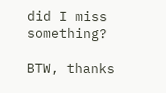did I miss something?

BTW, thanks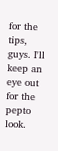for the tips, guys. I'll keep an eye out for the pepto look.